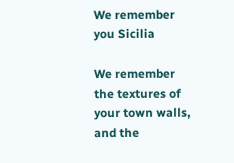We remember you Sicilia

We remember the textures of your town walls, and the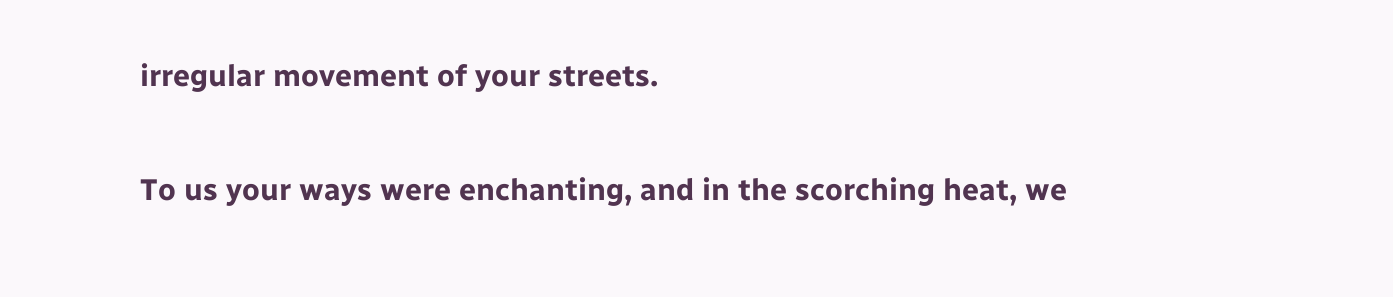irregular movement of your streets.

To us your ways were enchanting, and in the scorching heat, we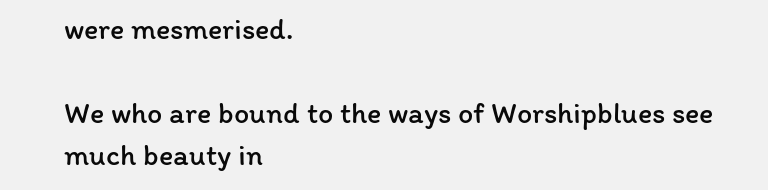were mesmerised.

We who are bound to the ways of Worshipblues see much beauty in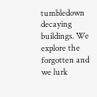tumbledown decaying buildings. We explore the forgotten and we lurk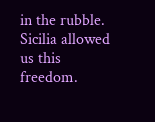in the rubble. Sicilia allowed us this freedom.